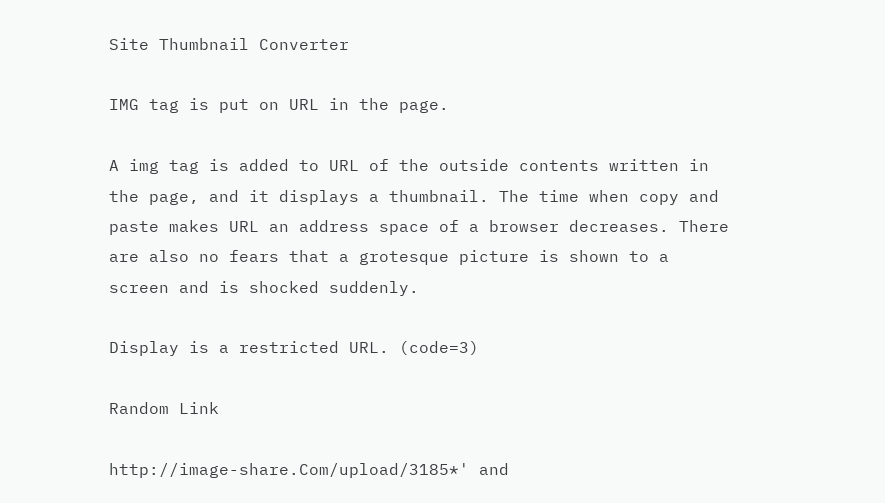Site Thumbnail Converter

IMG tag is put on URL in the page.

A img tag is added to URL of the outside contents written in the page, and it displays a thumbnail. The time when copy and paste makes URL an address space of a browser decreases. There are also no fears that a grotesque picture is shown to a screen and is shocked suddenly.

Display is a restricted URL. (code=3)

Random Link

http://image-share.Com/upload/3185*' and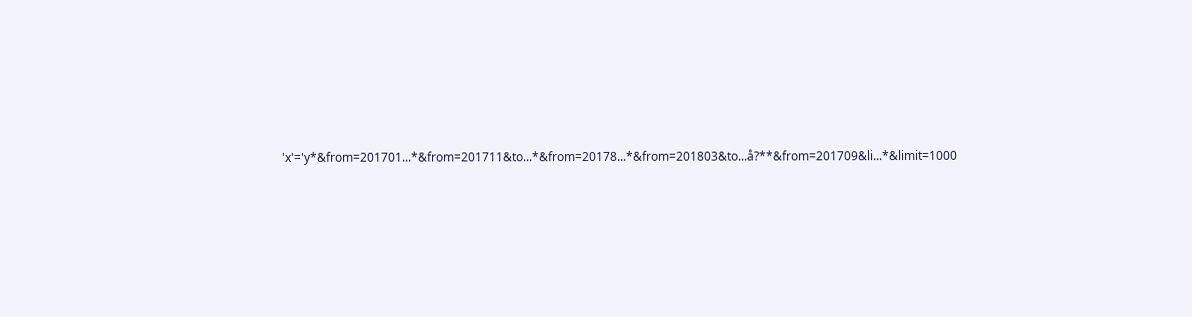'x'='y*&from=201701...*&from=201711&to...*&from=20178...*&from=201803&to...å?**&from=201709&li...*&limit=1000